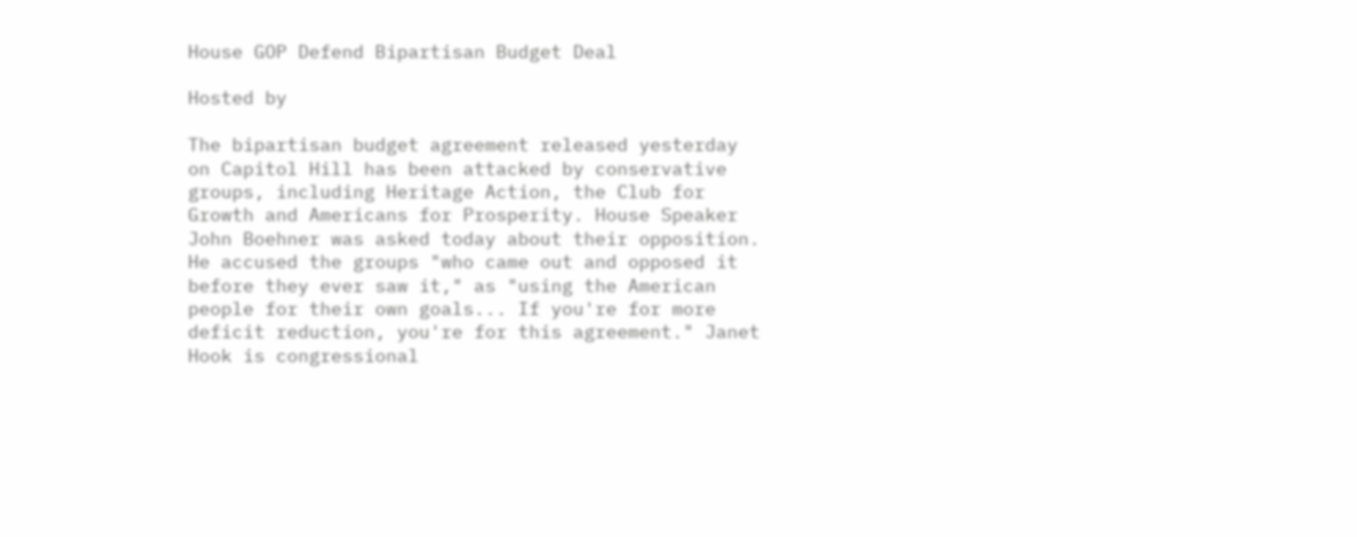House GOP Defend Bipartisan Budget Deal

Hosted by

The bipartisan budget agreement released yesterday on Capitol Hill has been attacked by conservative groups, including Heritage Action, the Club for Growth and Americans for Prosperity. House Speaker John Boehner was asked today about their opposition. He accused the groups "who came out and opposed it before they ever saw it," as "using the American people for their own goals... If you're for more deficit reduction, you're for this agreement." Janet Hook is congressional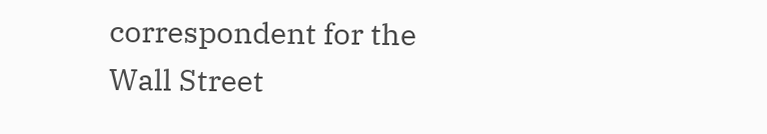correspondent for the Wall Street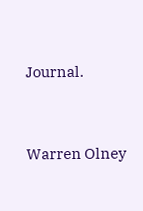Journal.




Warren Olney